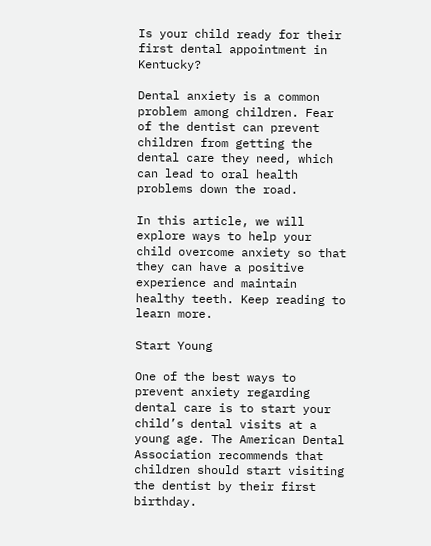Is your child ready for their first dental appointment in Kentucky?

Dental anxiety is a common problem among children. Fear of the dentist can prevent children from getting the dental care they need, which can lead to oral health problems down the road.

In this article, we will explore ways to help your child overcome anxiety so that they can have a positive experience and maintain healthy teeth. Keep reading to learn more.

Start Young

One of the best ways to prevent anxiety regarding dental care is to start your child’s dental visits at a young age. The American Dental Association recommends that children should start visiting the dentist by their first birthday.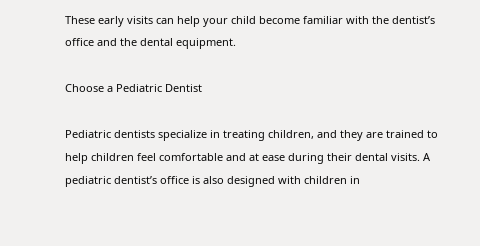These early visits can help your child become familiar with the dentist’s office and the dental equipment.

Choose a Pediatric Dentist

Pediatric dentists specialize in treating children, and they are trained to help children feel comfortable and at ease during their dental visits. A pediatric dentist’s office is also designed with children in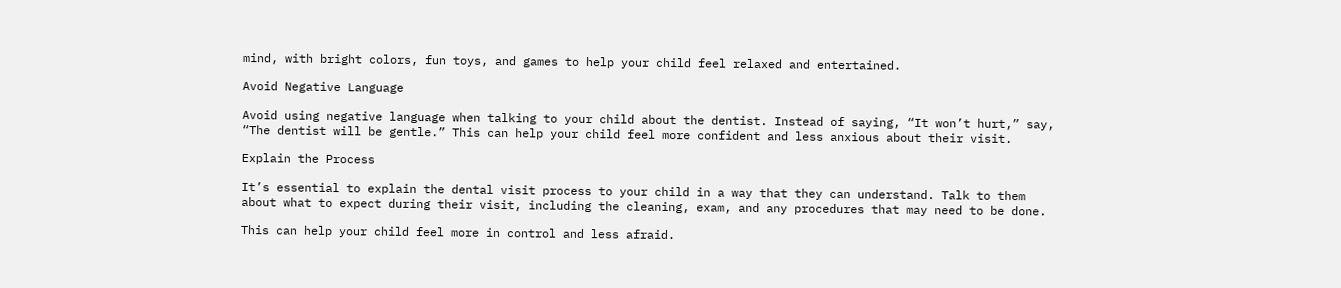mind, with bright colors, fun toys, and games to help your child feel relaxed and entertained.

Avoid Negative Language

Avoid using negative language when talking to your child about the dentist. Instead of saying, “It won’t hurt,” say, “The dentist will be gentle.” This can help your child feel more confident and less anxious about their visit.

Explain the Process

It’s essential to explain the dental visit process to your child in a way that they can understand. Talk to them about what to expect during their visit, including the cleaning, exam, and any procedures that may need to be done.

This can help your child feel more in control and less afraid.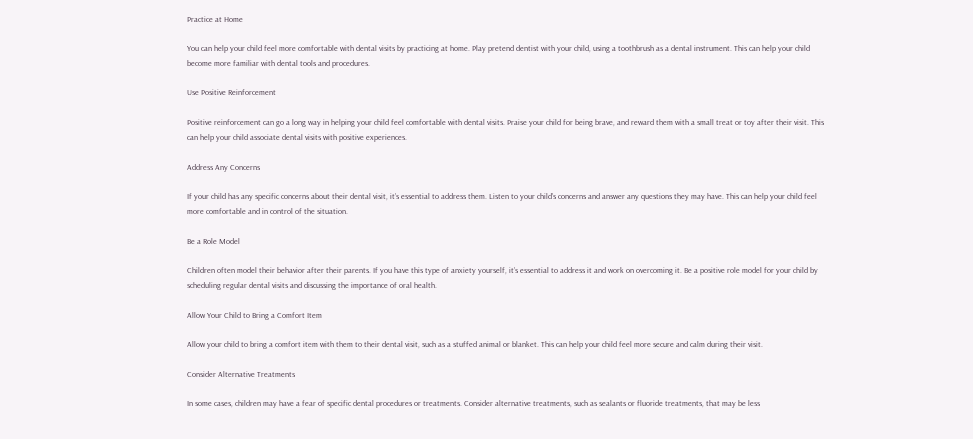Practice at Home

You can help your child feel more comfortable with dental visits by practicing at home. Play pretend dentist with your child, using a toothbrush as a dental instrument. This can help your child become more familiar with dental tools and procedures.

Use Positive Reinforcement

Positive reinforcement can go a long way in helping your child feel comfortable with dental visits. Praise your child for being brave, and reward them with a small treat or toy after their visit. This can help your child associate dental visits with positive experiences.

Address Any Concerns

If your child has any specific concerns about their dental visit, it’s essential to address them. Listen to your child’s concerns and answer any questions they may have. This can help your child feel more comfortable and in control of the situation.

Be a Role Model

Children often model their behavior after their parents. If you have this type of anxiety yourself, it’s essential to address it and work on overcoming it. Be a positive role model for your child by scheduling regular dental visits and discussing the importance of oral health.

Allow Your Child to Bring a Comfort Item

Allow your child to bring a comfort item with them to their dental visit, such as a stuffed animal or blanket. This can help your child feel more secure and calm during their visit.

Consider Alternative Treatments

In some cases, children may have a fear of specific dental procedures or treatments. Consider alternative treatments, such as sealants or fluoride treatments, that may be less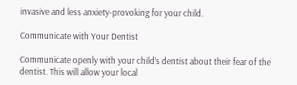invasive and less anxiety-provoking for your child.

Communicate with Your Dentist

Communicate openly with your child’s dentist about their fear of the dentist. This will allow your local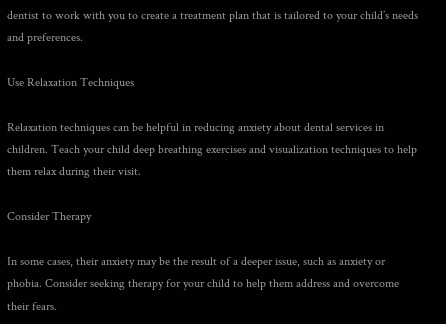dentist to work with you to create a treatment plan that is tailored to your child’s needs and preferences.

Use Relaxation Techniques

Relaxation techniques can be helpful in reducing anxiety about dental services in children. Teach your child deep breathing exercises and visualization techniques to help them relax during their visit.

Consider Therapy

In some cases, their anxiety may be the result of a deeper issue, such as anxiety or phobia. Consider seeking therapy for your child to help them address and overcome their fears.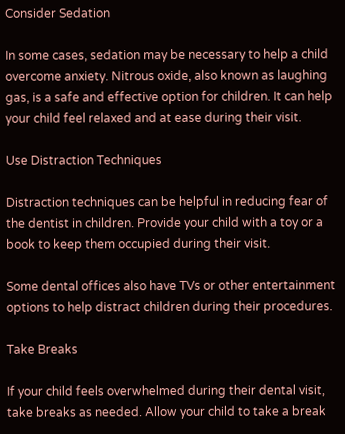Consider Sedation

In some cases, sedation may be necessary to help a child overcome anxiety. Nitrous oxide, also known as laughing gas, is a safe and effective option for children. It can help your child feel relaxed and at ease during their visit.

Use Distraction Techniques

Distraction techniques can be helpful in reducing fear of the dentist in children. Provide your child with a toy or a book to keep them occupied during their visit.

Some dental offices also have TVs or other entertainment options to help distract children during their procedures.

Take Breaks

If your child feels overwhelmed during their dental visit, take breaks as needed. Allow your child to take a break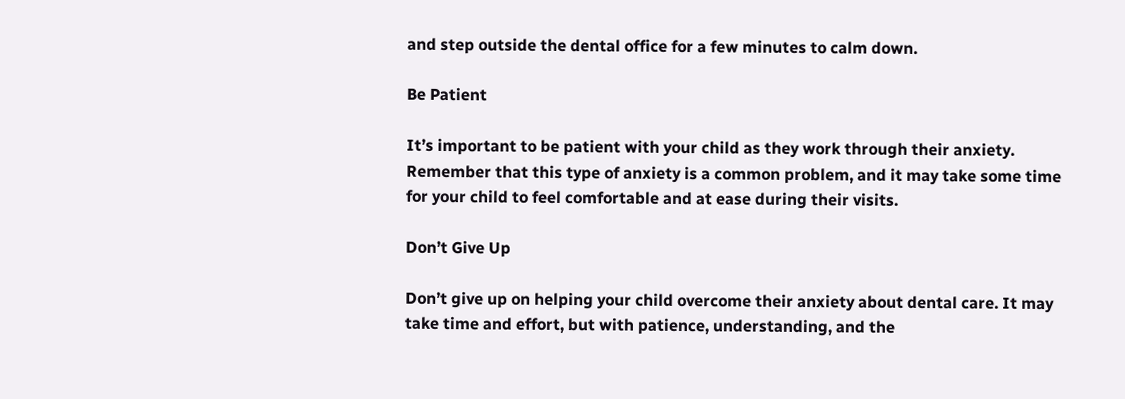and step outside the dental office for a few minutes to calm down.

Be Patient

It’s important to be patient with your child as they work through their anxiety. Remember that this type of anxiety is a common problem, and it may take some time for your child to feel comfortable and at ease during their visits.

Don’t Give Up

Don’t give up on helping your child overcome their anxiety about dental care. It may take time and effort, but with patience, understanding, and the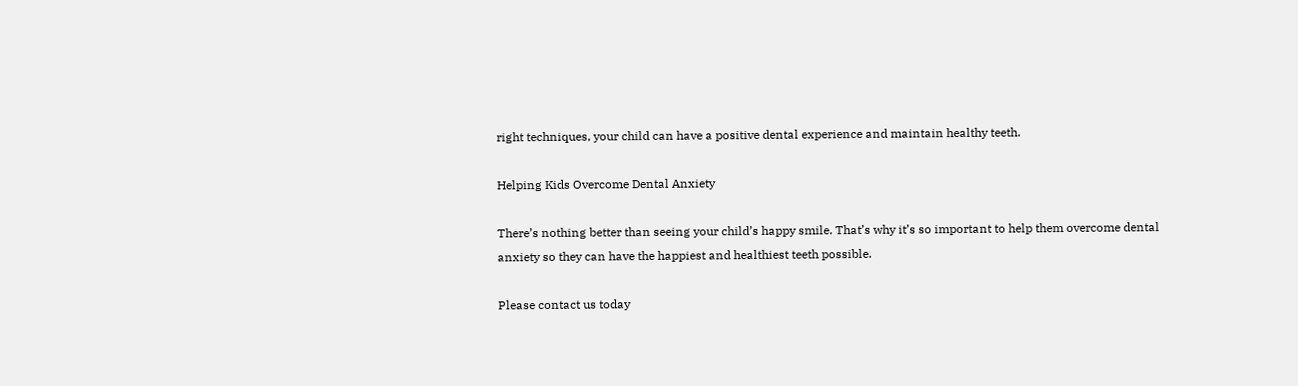right techniques, your child can have a positive dental experience and maintain healthy teeth.

Helping Kids Overcome Dental Anxiety

There’s nothing better than seeing your child’s happy smile. That’s why it’s so important to help them overcome dental anxiety so they can have the happiest and healthiest teeth possible.

Please contact us today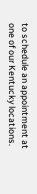to schedule an appointment at one of our Kentucky locations.